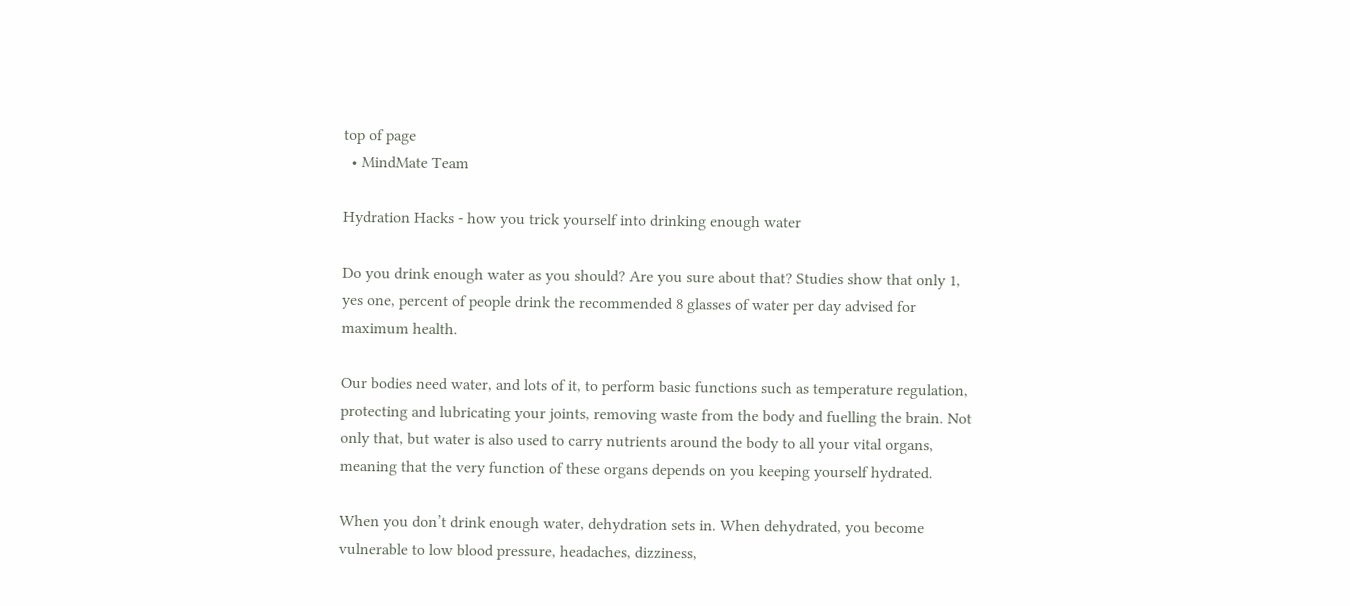top of page
  • MindMate Team

Hydration Hacks - how you trick yourself into drinking enough water

Do you drink enough water as you should? Are you sure about that? Studies show that only 1, yes one, percent of people drink the recommended 8 glasses of water per day advised for maximum health.

Our bodies need water, and lots of it, to perform basic functions such as temperature regulation, protecting and lubricating your joints, removing waste from the body and fuelling the brain. Not only that, but water is also used to carry nutrients around the body to all your vital organs, meaning that the very function of these organs depends on you keeping yourself hydrated.

When you don’t drink enough water, dehydration sets in. When dehydrated, you become vulnerable to low blood pressure, headaches, dizziness,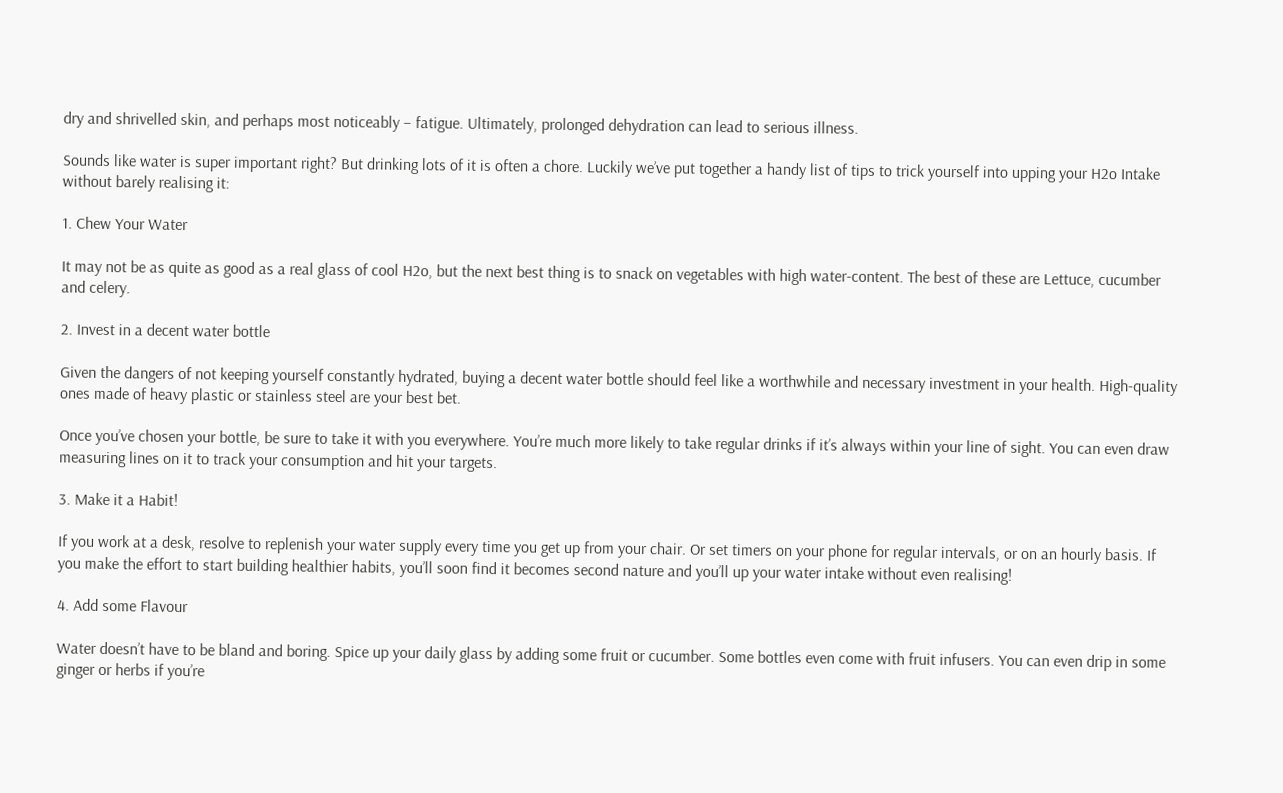dry and shrivelled skin, and perhaps most noticeably – fatigue. Ultimately, prolonged dehydration can lead to serious illness.

Sounds like water is super important right? But drinking lots of it is often a chore. Luckily we’ve put together a handy list of tips to trick yourself into upping your H2o Intake without barely realising it:

1. Chew Your Water

It may not be as quite as good as a real glass of cool H2o, but the next best thing is to snack on vegetables with high water-content. The best of these are Lettuce, cucumber and celery.

2. Invest in a decent water bottle

Given the dangers of not keeping yourself constantly hydrated, buying a decent water bottle should feel like a worthwhile and necessary investment in your health. High-quality ones made of heavy plastic or stainless steel are your best bet.

Once you’ve chosen your bottle, be sure to take it with you everywhere. You’re much more likely to take regular drinks if it’s always within your line of sight. You can even draw measuring lines on it to track your consumption and hit your targets.

3. Make it a Habit!

If you work at a desk, resolve to replenish your water supply every time you get up from your chair. Or set timers on your phone for regular intervals, or on an hourly basis. If you make the effort to start building healthier habits, you’ll soon find it becomes second nature and you’ll up your water intake without even realising!

4. Add some Flavour

Water doesn’t have to be bland and boring. Spice up your daily glass by adding some fruit or cucumber. Some bottles even come with fruit infusers. You can even drip in some ginger or herbs if you’re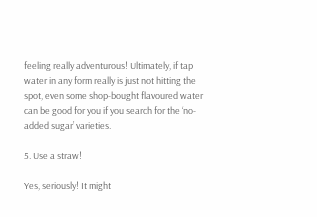feeling really adventurous! Ultimately, if tap water in any form really is just not hitting the spot, even some shop-bought flavoured water can be good for you if you search for the ‘no-added sugar’ varieties.

5. Use a straw!

Yes, seriously! It might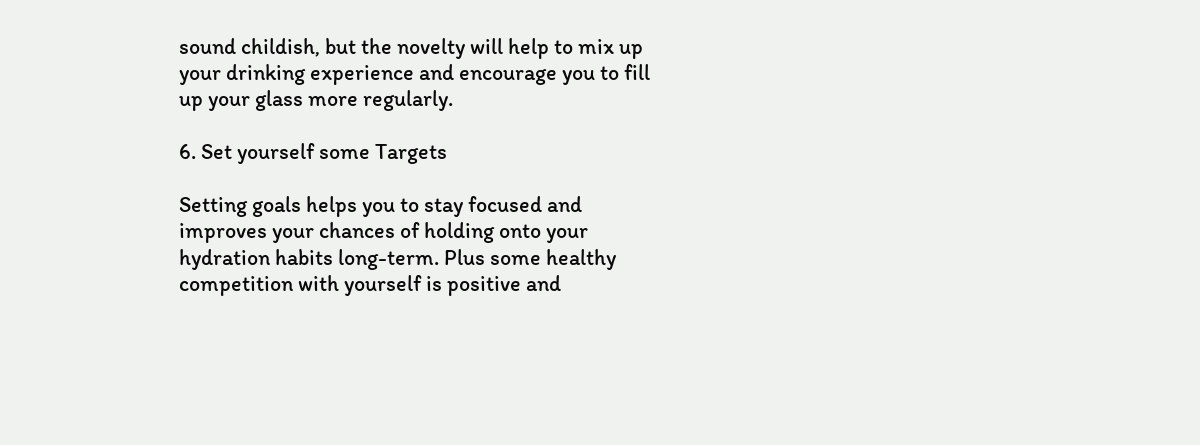sound childish, but the novelty will help to mix up your drinking experience and encourage you to fill up your glass more regularly.

6. Set yourself some Targets

Setting goals helps you to stay focused and improves your chances of holding onto your hydration habits long-term. Plus some healthy competition with yourself is positive and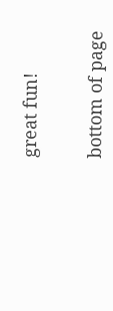great fun!


bottom of page